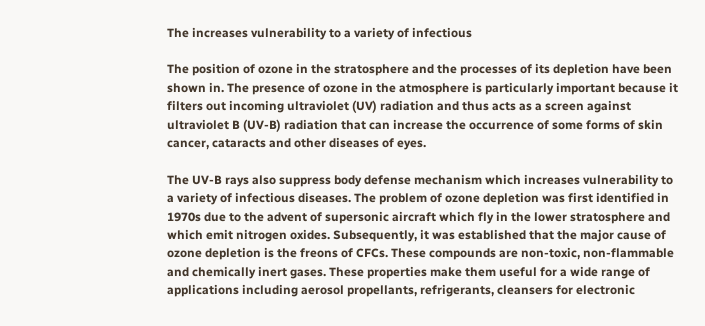The increases vulnerability to a variety of infectious

The position of ozone in the stratosphere and the processes of its depletion have been shown in. The presence of ozone in the atmosphere is particularly important because it filters out incoming ultraviolet (UV) radiation and thus acts as a screen against ultraviolet B (UV-B) radiation that can increase the occurrence of some forms of skin cancer, cataracts and other diseases of eyes.

The UV-B rays also suppress body defense mechanism which increases vulnerability to a variety of infectious diseases. The problem of ozone depletion was first identified in 1970s due to the advent of supersonic aircraft which fly in the lower stratosphere and which emit nitrogen oxides. Subsequently, it was established that the major cause of ozone depletion is the freons of CFCs. These compounds are non-toxic, non-flammable and chemically inert gases. These properties make them useful for a wide range of applications including aerosol propellants, refrigerants, cleansers for electronic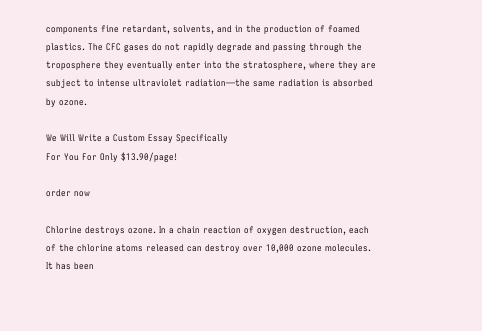components fine retardant, solvents, and in the production of foamed plastics. The CFC gases do not rapidly degrade and passing through the troposphere they eventually enter into the stratosphere, where they are subject to intense ultraviolet radiation—the same radiation is absorbed by ozone.

We Will Write a Custom Essay Specifically
For You For Only $13.90/page!

order now

Chlorine destroys ozone. In a chain reaction of oxygen destruction, each of the chlorine atoms released can destroy over 10,000 ozone molecules. It has been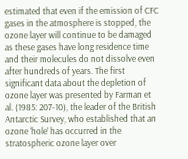estimated that even if the emission of CFC gases in the atmosphere is stopped, the ozone layer will continue to be damaged as these gases have long residence time and their molecules do not dissolve even after hundreds of years. The first significant data about the depletion of ozone layer was presented by Farman et al. (1985: 207-10), the leader of the British Antarctic Survey, who established that an ozone ‘hole’ has occurred in the stratospheric ozone layer over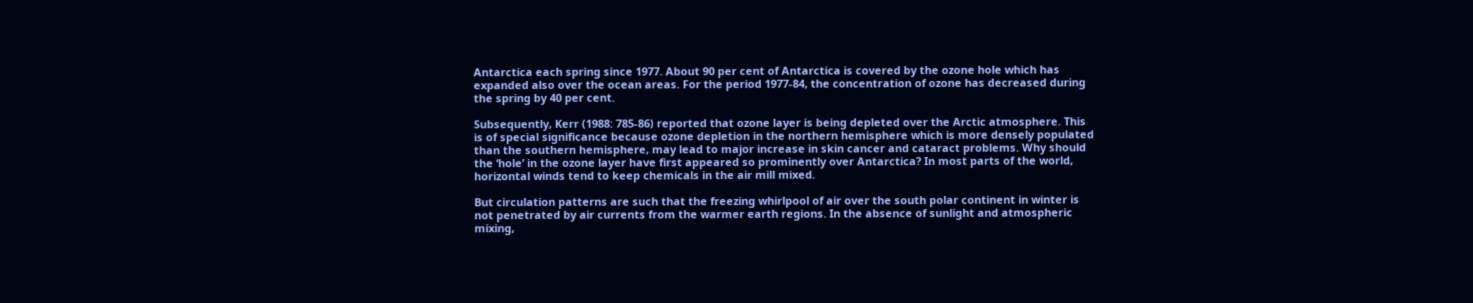Antarctica each spring since 1977. About 90 per cent of Antarctica is covered by the ozone hole which has expanded also over the ocean areas. For the period 1977-84, the concentration of ozone has decreased during the spring by 40 per cent.

Subsequently, Kerr (1988: 785-86) reported that ozone layer is being depleted over the Arctic atmosphere. This is of special significance because ozone depletion in the northern hemisphere which is more densely populated than the southern hemisphere, may lead to major increase in skin cancer and cataract problems. Why should the ‘hole’ in the ozone layer have first appeared so prominently over Antarctica? In most parts of the world, horizontal winds tend to keep chemicals in the air mill mixed.

But circulation patterns are such that the freezing whirlpool of air over the south polar continent in winter is not penetrated by air currents from the warmer earth regions. In the absence of sunlight and atmospheric mixing,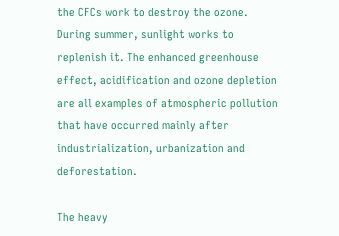the CFCs work to destroy the ozone. During summer, sunlight works to replenish it. The enhanced greenhouse effect, acidification and ozone depletion are all examples of atmospheric pollution that have occurred mainly after industrialization, urbanization and deforestation.

The heavy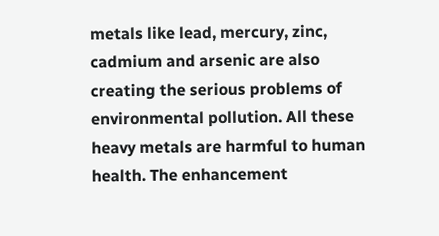metals like lead, mercury, zinc, cadmium and arsenic are also creating the serious problems of environmental pollution. All these heavy metals are harmful to human health. The enhancement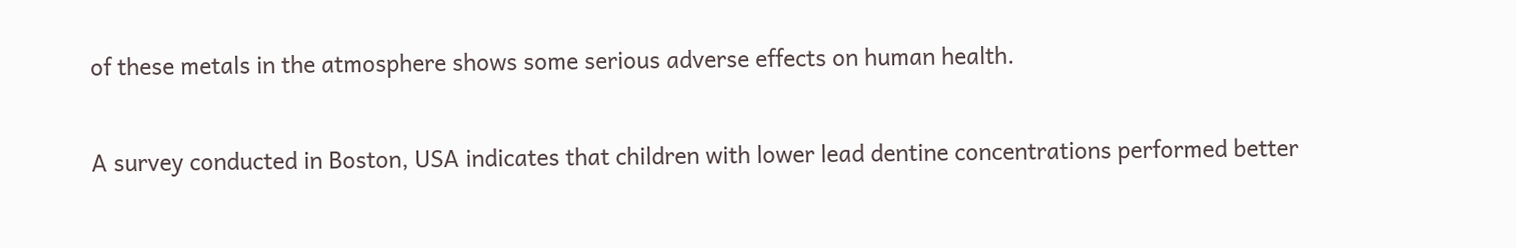of these metals in the atmosphere shows some serious adverse effects on human health.

A survey conducted in Boston, USA indicates that children with lower lead dentine concentrations performed better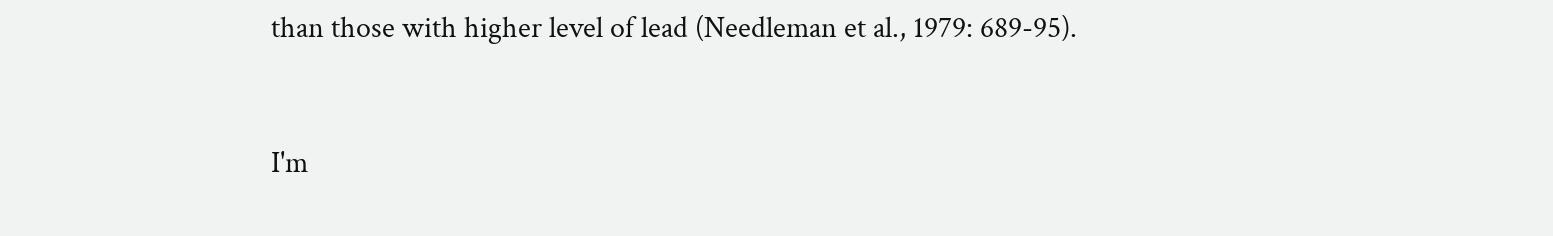than those with higher level of lead (Needleman et al., 1979: 689-95).


I'm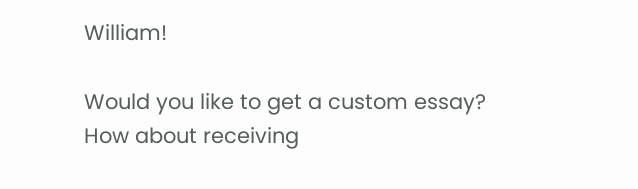William!

Would you like to get a custom essay? How about receiving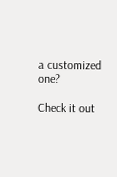a customized one?

Check it out